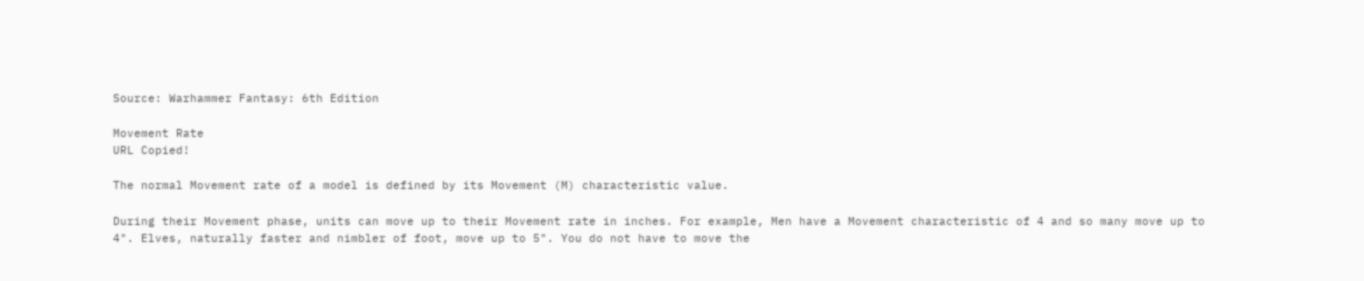Source: Warhammer Fantasy: 6th Edition

Movement Rate
URL Copied!

The normal Movement rate of a model is defined by its Movement (M) characteristic value.

During their Movement phase, units can move up to their Movement rate in inches. For example, Men have a Movement characteristic of 4 and so many move up to 4". Elves, naturally faster and nimbler of foot, move up to 5". You do not have to move the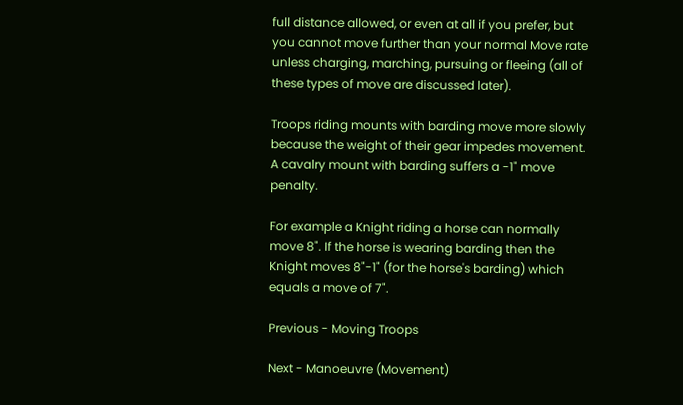full distance allowed, or even at all if you prefer, but you cannot move further than your normal Move rate unless charging, marching, pursuing or fleeing (all of these types of move are discussed later).

Troops riding mounts with barding move more slowly because the weight of their gear impedes movement. A cavalry mount with barding suffers a -1" move penalty.

For example a Knight riding a horse can normally move 8". If the horse is wearing barding then the Knight moves 8"-1" (for the horse's barding) which equals a move of 7".

Previous - Moving Troops

Next - Manoeuvre (Movement)